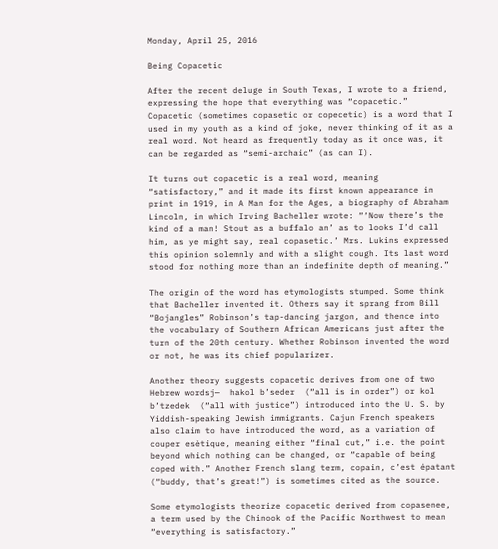Monday, April 25, 2016

Being Copacetic

After the recent deluge in South Texas, I wrote to a friend, expressing the hope that everything was “copacetic.” Copacetic (sometimes copasetic or copecetic) is a word that I used in my youth as a kind of joke, never thinking of it as a real word. Not heard as frequently today as it once was, it can be regarded as “semi-archaic” (as can I).

It turns out copacetic is a real word, meaning “satisfactory,” and it made its first known appearance in print in 1919, in A Man for the Ages, a biography of Abraham Lincoln, in which Irving Bacheller wrote: “‘Now there’s the kind of a man! Stout as a buffalo an’ as to looks I’d call him, as ye might say, real copasetic.’ Mrs. Lukins expressed this opinion solemnly and with a slight cough. Its last word stood for nothing more than an indefinite depth of meaning.”

The origin of the word has etymologists stumped. Some think that Bacheller invented it. Others say it sprang from Bill “Bojangles” Robinson’s tap-dancing jargon, and thence into the vocabulary of Southern African Americans just after the turn of the 20th century. Whether Robinson invented the word or not, he was its chief popularizer.

Another theory suggests copacetic derives from one of two Hebrew wordsj—  hakol b’seder  (“all is in order”) or kol b’tzedek  (“all with justice”) introduced into the U. S. by Yiddish-speaking Jewish immigrants. Cajun French speakers also claim to have introduced the word, as a variation of couper esètique, meaning either “final cut,” i.e. the point beyond which nothing can be changed, or “capable of being coped with.” Another French slang term, copain, c’est épatant (“buddy, that’s great!”) is sometimes cited as the source.

Some etymologists theorize copacetic derived from copasenee, a term used by the Chinook of the Pacific Northwest to mean “everything is satisfactory.”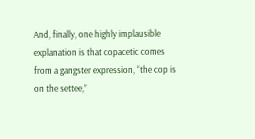And, finally, one highly implausible explanation is that copacetic comes from a gangster expression, “the cop is on the settee,”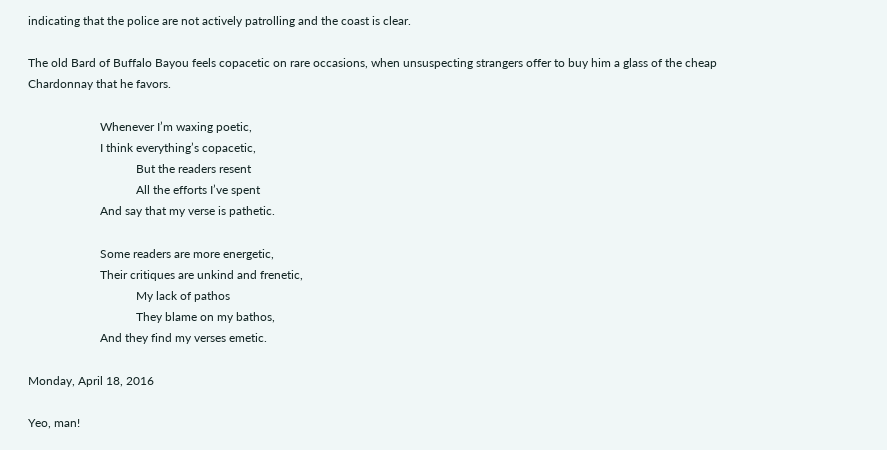indicating that the police are not actively patrolling and the coast is clear.

The old Bard of Buffalo Bayou feels copacetic on rare occasions, when unsuspecting strangers offer to buy him a glass of the cheap Chardonnay that he favors.

                        Whenever I’m waxing poetic,
                        I think everything’s copacetic,
                                    But the readers resent
                                    All the efforts I’ve spent
                        And say that my verse is pathetic.

                        Some readers are more energetic,
                        Their critiques are unkind and frenetic,
                                    My lack of pathos
                                    They blame on my bathos,
                        And they find my verses emetic.

Monday, April 18, 2016

Yeo, man!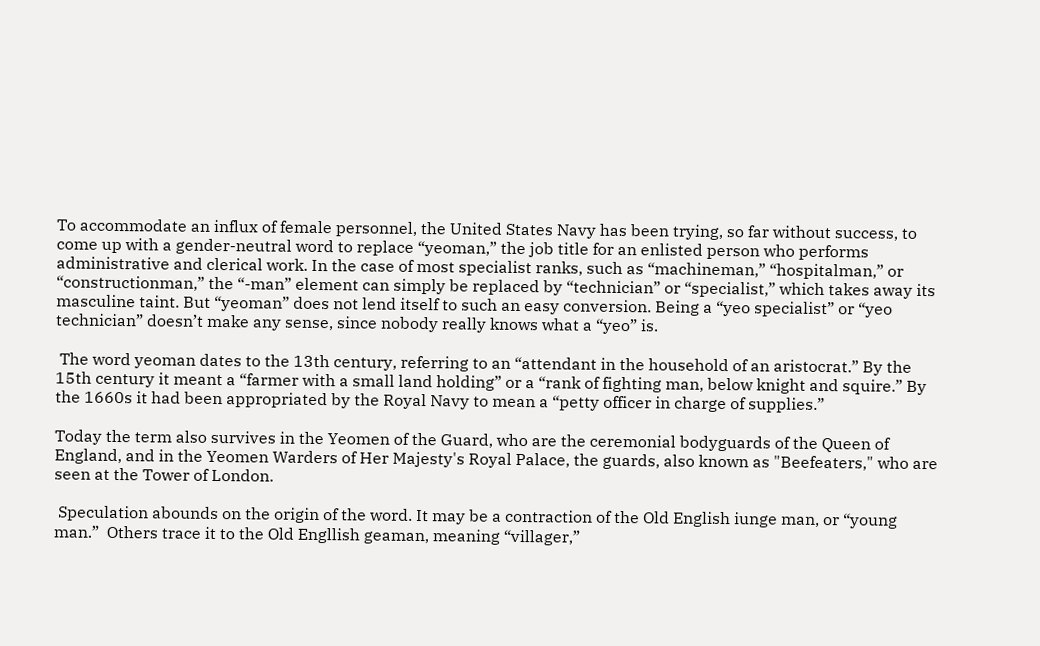To accommodate an influx of female personnel, the United States Navy has been trying, so far without success, to come up with a gender-neutral word to replace “yeoman,” the job title for an enlisted person who performs administrative and clerical work. In the case of most specialist ranks, such as “machineman,” “hospitalman,” or “constructionman,” the “-man” element can simply be replaced by “technician” or “specialist,” which takes away its masculine taint. But “yeoman” does not lend itself to such an easy conversion. Being a “yeo specialist” or “yeo technician” doesn’t make any sense, since nobody really knows what a “yeo” is.

 The word yeoman dates to the 13th century, referring to an “attendant in the household of an aristocrat.” By the 15th century it meant a “farmer with a small land holding” or a “rank of fighting man, below knight and squire.” By the 1660s it had been appropriated by the Royal Navy to mean a “petty officer in charge of supplies.”

Today the term also survives in the Yeomen of the Guard, who are the ceremonial bodyguards of the Queen of England, and in the Yeomen Warders of Her Majesty's Royal Palace, the guards, also known as "Beefeaters," who are seen at the Tower of London.

 Speculation abounds on the origin of the word. It may be a contraction of the Old English iunge man, or “young man.”  Others trace it to the Old Engllish geaman, meaning “villager,”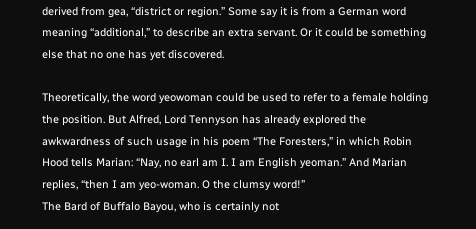derived from gea, “district or region.” Some say it is from a German word meaning “additional,” to describe an extra servant. Or it could be something else that no one has yet discovered.

Theoretically, the word yeowoman could be used to refer to a female holding the position. But Alfred, Lord Tennyson has already explored the awkwardness of such usage in his poem “The Foresters,” in which Robin Hood tells Marian: “Nay, no earl am I. I am English yeoman.” And Marian replies, “then I am yeo-woman. O the clumsy word!”
The Bard of Buffalo Bayou, who is certainly not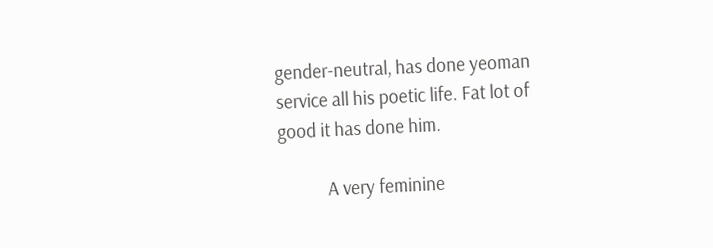gender-neutral, has done yeoman service all his poetic life. Fat lot of good it has done him.

            A very feminine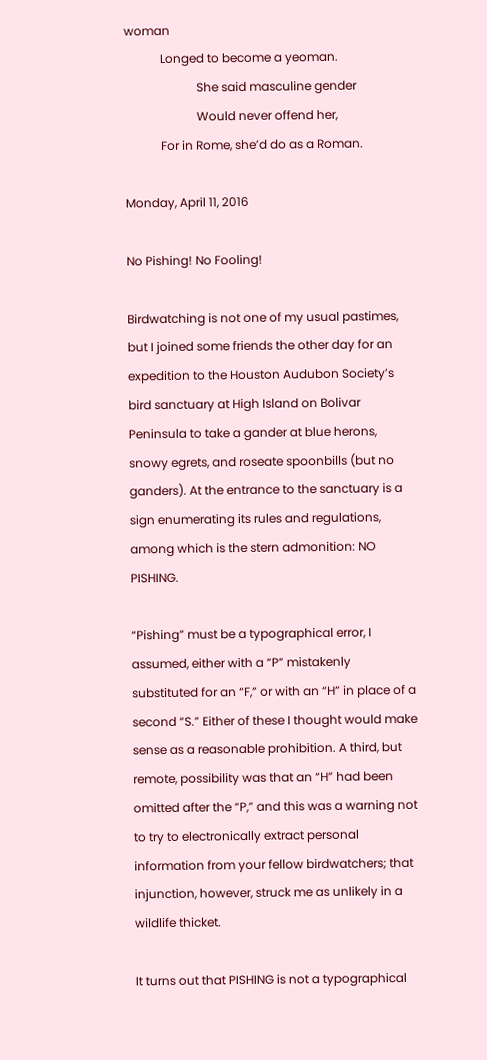woman
            Longed to become a yeoman.
                        She said masculine gender
                        Would never offend her,
            For in Rome, she’d do as a Roman.

Monday, April 11, 2016

No Pishing! No Fooling!

Birdwatching is not one of my usual pastimes, but I joined some friends the other day for an expedition to the Houston Audubon Society’s bird sanctuary at High Island on Bolivar Peninsula to take a gander at blue herons, snowy egrets, and roseate spoonbills (but no ganders). At the entrance to the sanctuary is a sign enumerating its rules and regulations, among which is the stern admonition: NO PISHING.

“Pishing” must be a typographical error, I assumed, either with a “P” mistakenly substituted for an “F,” or with an “H” in place of a second “S.” Either of these I thought would make sense as a reasonable prohibition. A third, but remote, possibility was that an “H” had been omitted after the “P,” and this was a warning not to try to electronically extract personal information from your fellow birdwatchers; that injunction, however, struck me as unlikely in a wildlife thicket.

It turns out that PISHING is not a typographical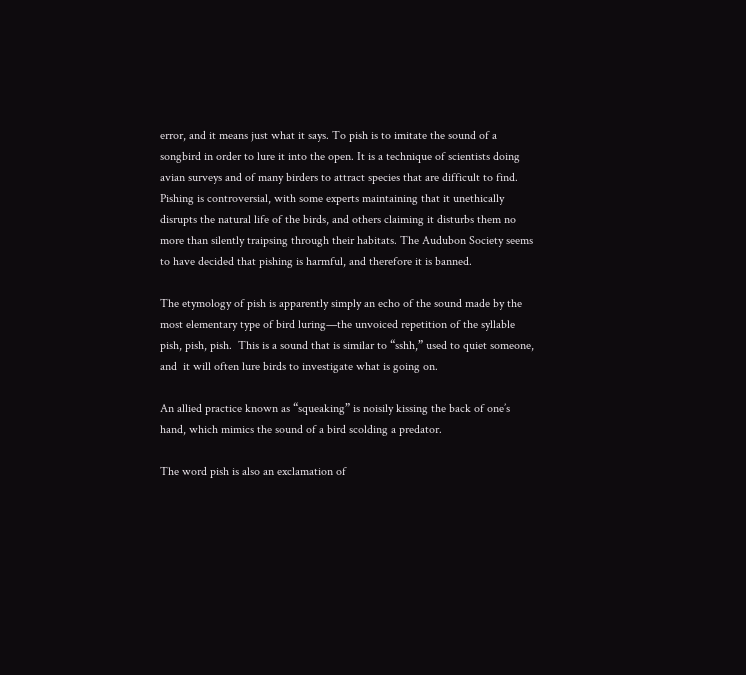error, and it means just what it says. To pish is to imitate the sound of a songbird in order to lure it into the open. It is a technique of scientists doing avian surveys and of many birders to attract species that are difficult to find. Pishing is controversial, with some experts maintaining that it unethically disrupts the natural life of the birds, and others claiming it disturbs them no more than silently traipsing through their habitats. The Audubon Society seems to have decided that pishing is harmful, and therefore it is banned.

The etymology of pish is apparently simply an echo of the sound made by the most elementary type of bird luring—the unvoiced repetition of the syllable pish, pish, pish.  This is a sound that is similar to “sshh,” used to quiet someone, and  it will often lure birds to investigate what is going on.

An allied practice known as “squeaking” is noisily kissing the back of one’s hand, which mimics the sound of a bird scolding a predator.

The word pish is also an exclamation of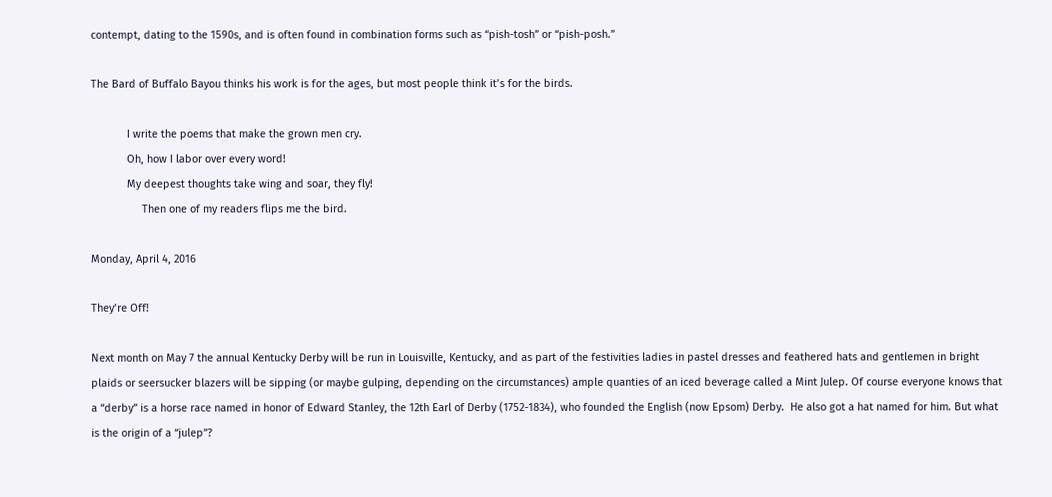contempt, dating to the 1590s, and is often found in combination forms such as “pish-tosh” or “pish-posh.”

The Bard of Buffalo Bayou thinks his work is for the ages, but most people think it’s for the birds.

            I write the poems that make the grown men cry.
            Oh, how I labor over every word!
            My deepest thoughts take wing and soar, they fly!
                 Then one of my readers flips me the bird.

Monday, April 4, 2016

They’re Off!

Next month on May 7 the annual Kentucky Derby will be run in Louisville, Kentucky, and as part of the festivities ladies in pastel dresses and feathered hats and gentlemen in bright plaids or seersucker blazers will be sipping (or maybe gulping, depending on the circumstances) ample quanties of an iced beverage called a Mint Julep. Of course everyone knows that a “derby” is a horse race named in honor of Edward Stanley, the 12th Earl of Derby (1752-1834), who founded the English (now Epsom) Derby.  He also got a hat named for him. But what is the origin of a “julep”?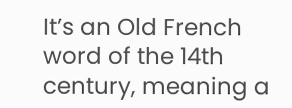It’s an Old French word of the 14th century, meaning a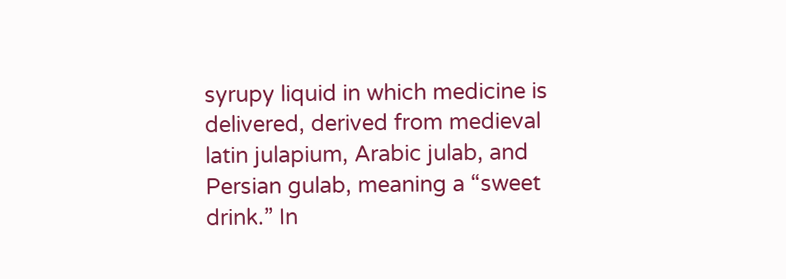syrupy liquid in which medicine is delivered, derived from medieval latin julapium, Arabic julab, and Persian gulab, meaning a “sweet drink.” In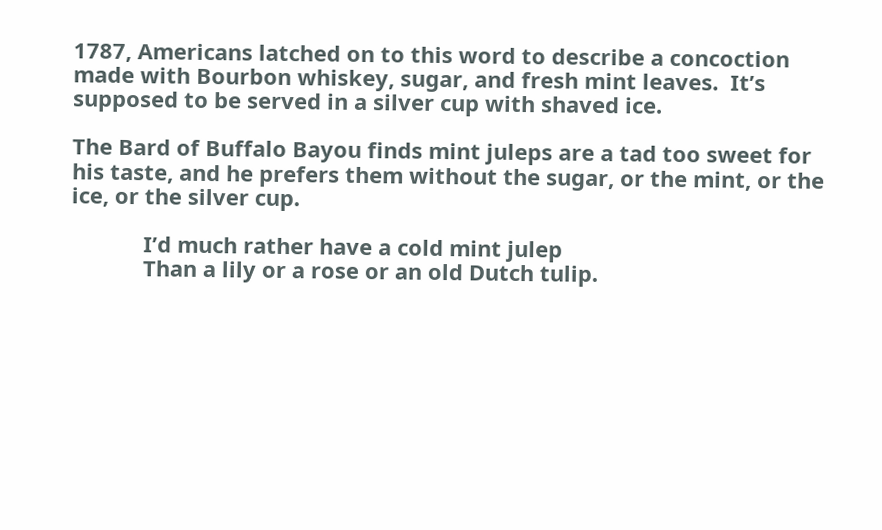1787, Americans latched on to this word to describe a concoction made with Bourbon whiskey, sugar, and fresh mint leaves.  It’s supposed to be served in a silver cup with shaved ice.

The Bard of Buffalo Bayou finds mint juleps are a tad too sweet for his taste, and he prefers them without the sugar, or the mint, or the ice, or the silver cup.

            I’d much rather have a cold mint julep
            Than a lily or a rose or an old Dutch tulip.